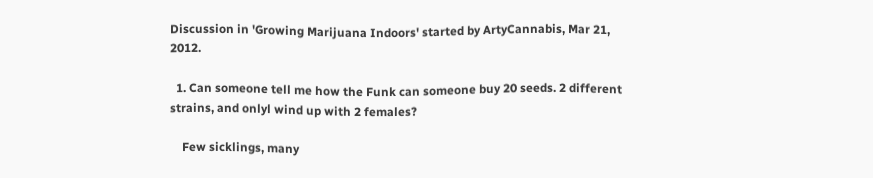Discussion in 'Growing Marijuana Indoors' started by ArtyCannabis, Mar 21, 2012.

  1. Can someone tell me how the Funk can someone buy 20 seeds. 2 different strains, and onlyl wind up with 2 females?

    Few sicklings, many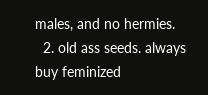males, and no hermies.
  2. old ass seeds. always buy feminized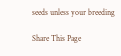seeds unless your breeding

Share This Page